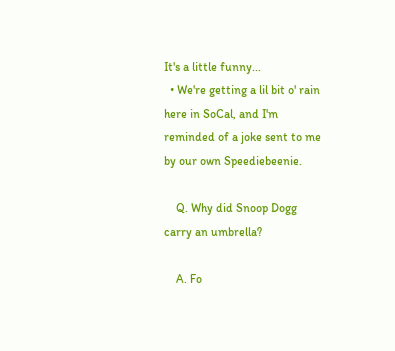It's a little funny...
  • We're getting a lil bit o' rain here in SoCal, and I'm reminded of a joke sent to me by our own Speediebeenie.

    Q. Why did Snoop Dogg carry an umbrella?

    A. Fo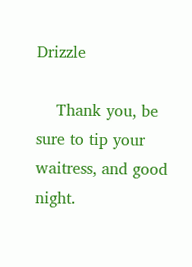Drizzle

    Thank you, be sure to tip your waitress, and good night.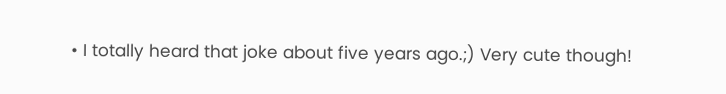• I totally heard that joke about five years ago.;) Very cute though!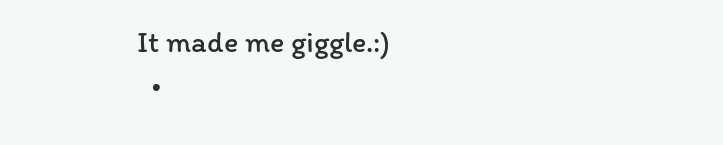It made me giggle.:)
  •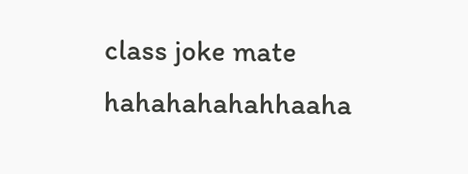class joke mate hahahahahahhaaha